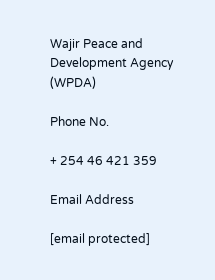Wajir Peace and Development Agency (WPDA)

Phone No.

+ 254 46 421 359

Email Address

[email protected]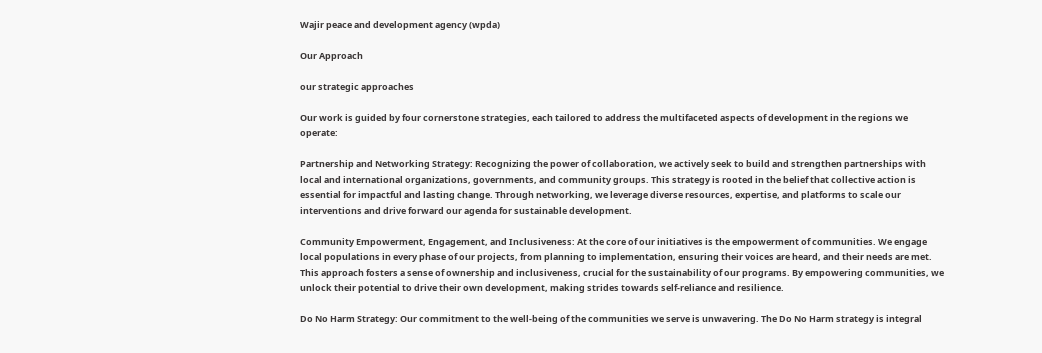Wajir peace and development agency (wpda)

Our Approach

our strategic approaches

Our work is guided by four cornerstone strategies, each tailored to address the multifaceted aspects of development in the regions we operate:

Partnership and Networking Strategy: Recognizing the power of collaboration, we actively seek to build and strengthen partnerships with local and international organizations, governments, and community groups. This strategy is rooted in the belief that collective action is essential for impactful and lasting change. Through networking, we leverage diverse resources, expertise, and platforms to scale our interventions and drive forward our agenda for sustainable development.

Community Empowerment, Engagement, and Inclusiveness: At the core of our initiatives is the empowerment of communities. We engage local populations in every phase of our projects, from planning to implementation, ensuring their voices are heard, and their needs are met. This approach fosters a sense of ownership and inclusiveness, crucial for the sustainability of our programs. By empowering communities, we unlock their potential to drive their own development, making strides towards self-reliance and resilience.

Do No Harm Strategy: Our commitment to the well-being of the communities we serve is unwavering. The Do No Harm strategy is integral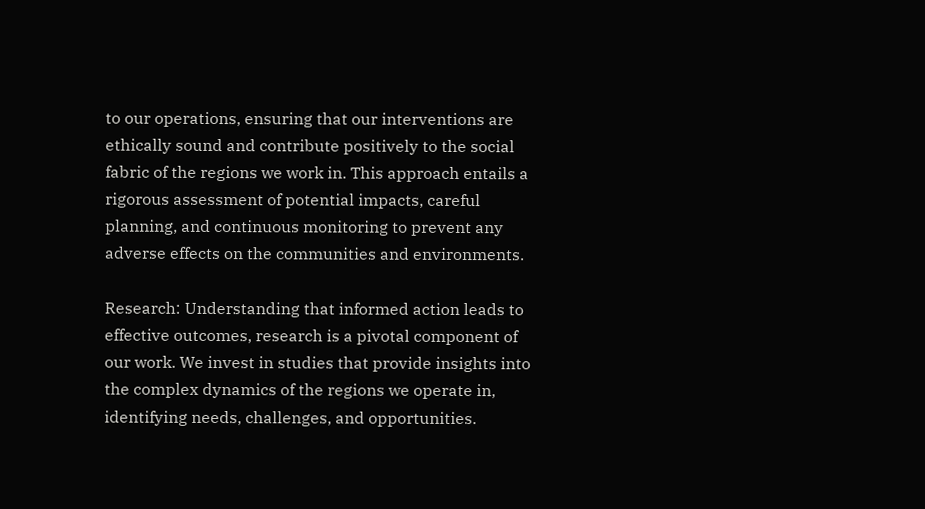to our operations, ensuring that our interventions are ethically sound and contribute positively to the social fabric of the regions we work in. This approach entails a rigorous assessment of potential impacts, careful planning, and continuous monitoring to prevent any adverse effects on the communities and environments.

Research: Understanding that informed action leads to effective outcomes, research is a pivotal component of our work. We invest in studies that provide insights into the complex dynamics of the regions we operate in, identifying needs, challenges, and opportunities.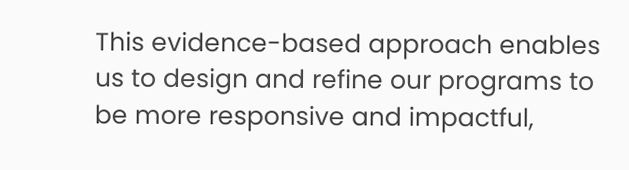This evidence-based approach enables us to design and refine our programs to be more responsive and impactful,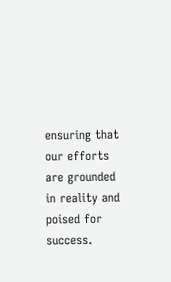ensuring that our efforts are grounded in reality and poised for success.